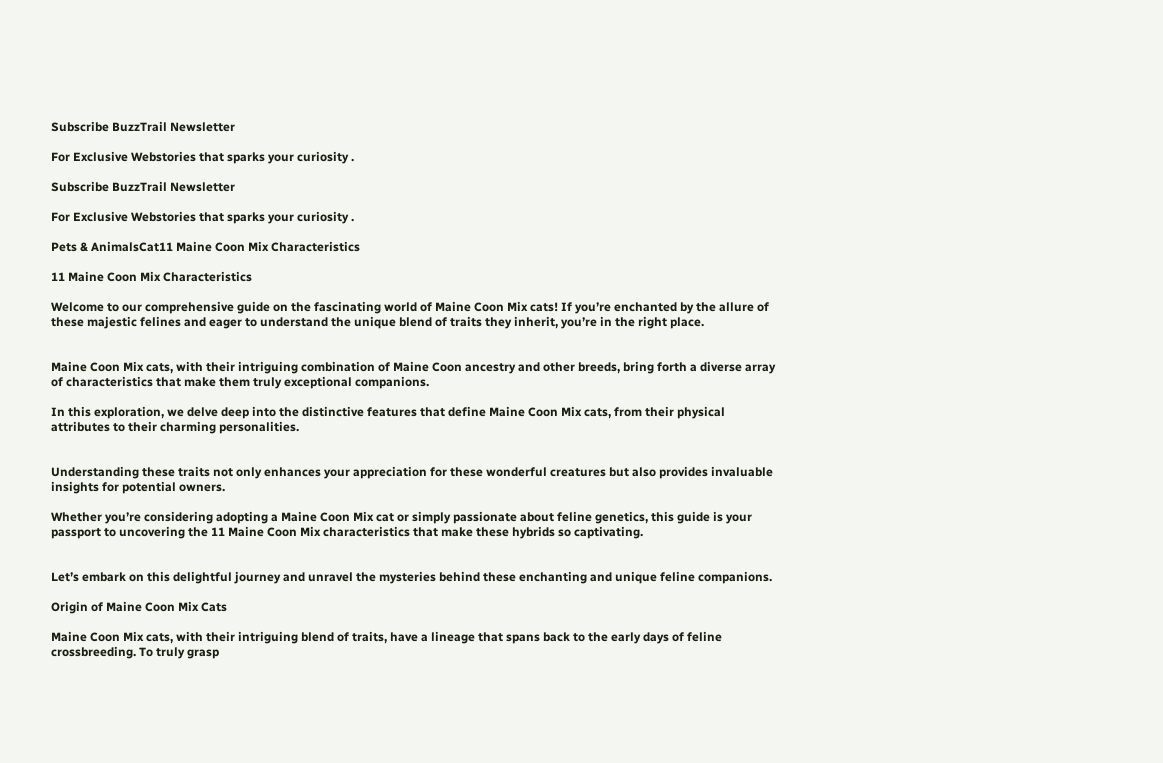Subscribe BuzzTrail Newsletter

For Exclusive Webstories that sparks your curiosity .

Subscribe BuzzTrail Newsletter

For Exclusive Webstories that sparks your curiosity .

Pets & AnimalsCat11 Maine Coon Mix Characteristics

11 Maine Coon Mix Characteristics

Welcome to our comprehensive guide on the fascinating world of Maine Coon Mix cats! If you’re enchanted by the allure of these majestic felines and eager to understand the unique blend of traits they inherit, you’re in the right place.


Maine Coon Mix cats, with their intriguing combination of Maine Coon ancestry and other breeds, bring forth a diverse array of characteristics that make them truly exceptional companions.

In this exploration, we delve deep into the distinctive features that define Maine Coon Mix cats, from their physical attributes to their charming personalities.


Understanding these traits not only enhances your appreciation for these wonderful creatures but also provides invaluable insights for potential owners.

Whether you’re considering adopting a Maine Coon Mix cat or simply passionate about feline genetics, this guide is your passport to uncovering the 11 Maine Coon Mix characteristics that make these hybrids so captivating.


Let’s embark on this delightful journey and unravel the mysteries behind these enchanting and unique feline companions.

Origin of Maine Coon Mix Cats

Maine Coon Mix cats, with their intriguing blend of traits, have a lineage that spans back to the early days of feline crossbreeding. To truly grasp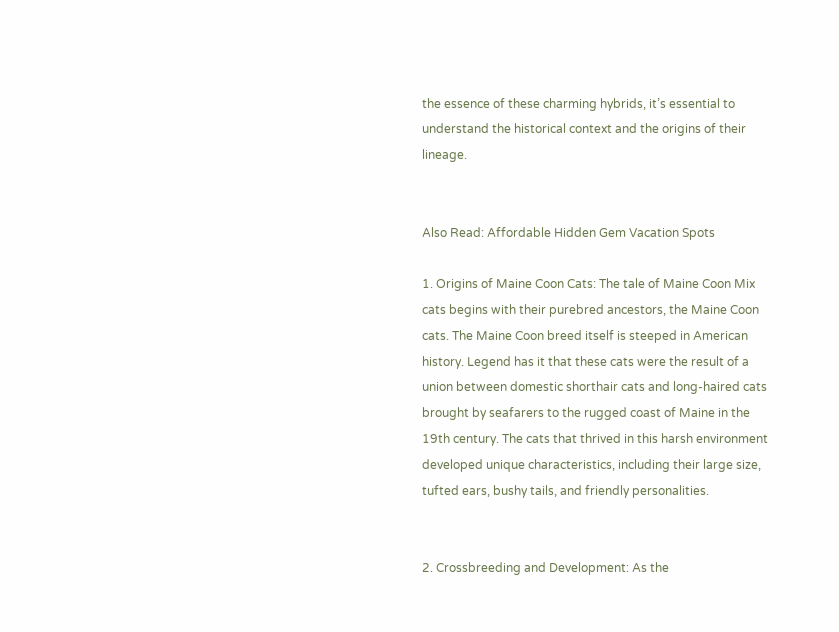the essence of these charming hybrids, it’s essential to understand the historical context and the origins of their lineage.


Also Read: Affordable Hidden Gem Vacation Spots

1. Origins of Maine Coon Cats: The tale of Maine Coon Mix cats begins with their purebred ancestors, the Maine Coon cats. The Maine Coon breed itself is steeped in American history. Legend has it that these cats were the result of a union between domestic shorthair cats and long-haired cats brought by seafarers to the rugged coast of Maine in the 19th century. The cats that thrived in this harsh environment developed unique characteristics, including their large size, tufted ears, bushy tails, and friendly personalities.


2. Crossbreeding and Development: As the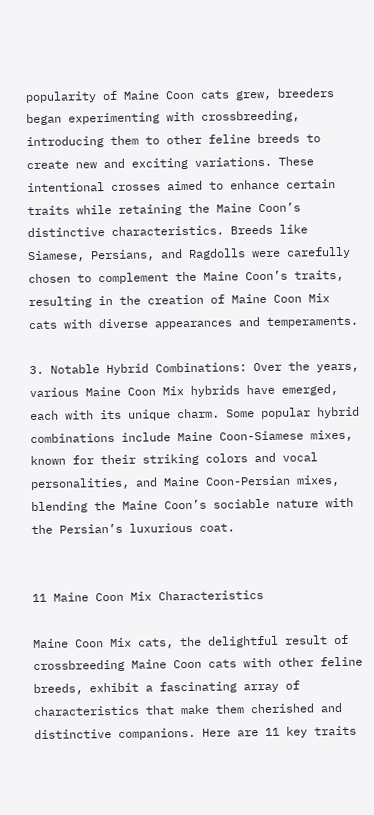popularity of Maine Coon cats grew, breeders began experimenting with crossbreeding, introducing them to other feline breeds to create new and exciting variations. These intentional crosses aimed to enhance certain traits while retaining the Maine Coon’s distinctive characteristics. Breeds like Siamese, Persians, and Ragdolls were carefully chosen to complement the Maine Coon’s traits, resulting in the creation of Maine Coon Mix cats with diverse appearances and temperaments.

3. Notable Hybrid Combinations: Over the years, various Maine Coon Mix hybrids have emerged, each with its unique charm. Some popular hybrid combinations include Maine Coon-Siamese mixes, known for their striking colors and vocal personalities, and Maine Coon-Persian mixes, blending the Maine Coon’s sociable nature with the Persian’s luxurious coat.


11 Maine Coon Mix Characteristics

Maine Coon Mix cats, the delightful result of crossbreeding Maine Coon cats with other feline breeds, exhibit a fascinating array of characteristics that make them cherished and distinctive companions. Here are 11 key traits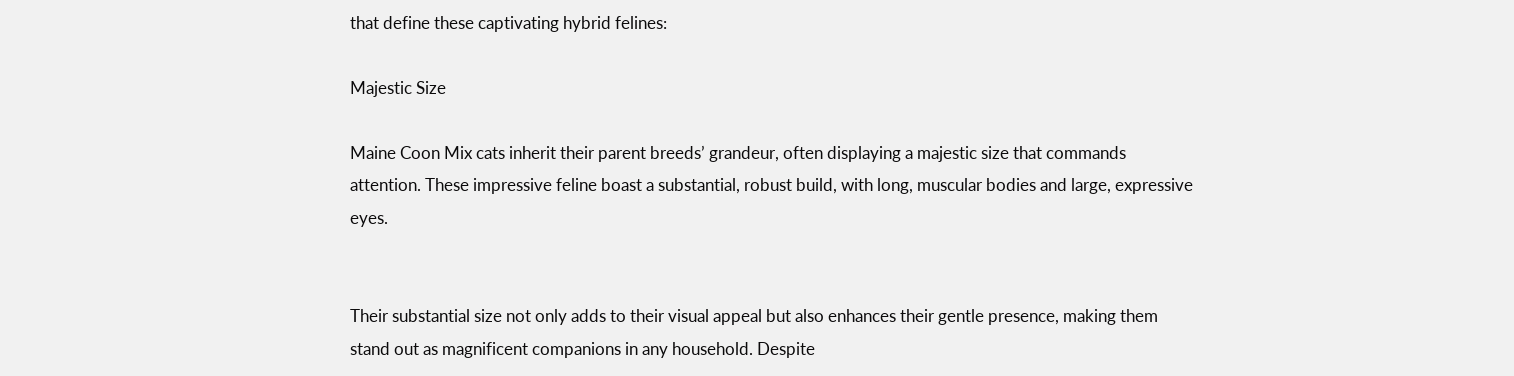that define these captivating hybrid felines:

Majestic Size

Maine Coon Mix cats inherit their parent breeds’ grandeur, often displaying a majestic size that commands attention. These impressive feline boast a substantial, robust build, with long, muscular bodies and large, expressive eyes.


Their substantial size not only adds to their visual appeal but also enhances their gentle presence, making them stand out as magnificent companions in any household. Despite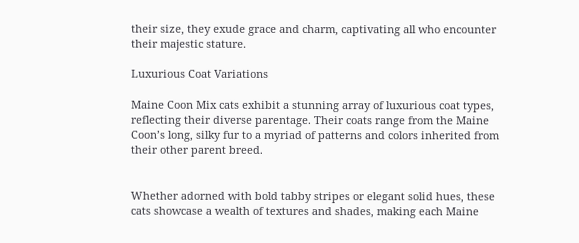their size, they exude grace and charm, captivating all who encounter their majestic stature.

Luxurious Coat Variations

Maine Coon Mix cats exhibit a stunning array of luxurious coat types, reflecting their diverse parentage. Their coats range from the Maine Coon’s long, silky fur to a myriad of patterns and colors inherited from their other parent breed.


Whether adorned with bold tabby stripes or elegant solid hues, these cats showcase a wealth of textures and shades, making each Maine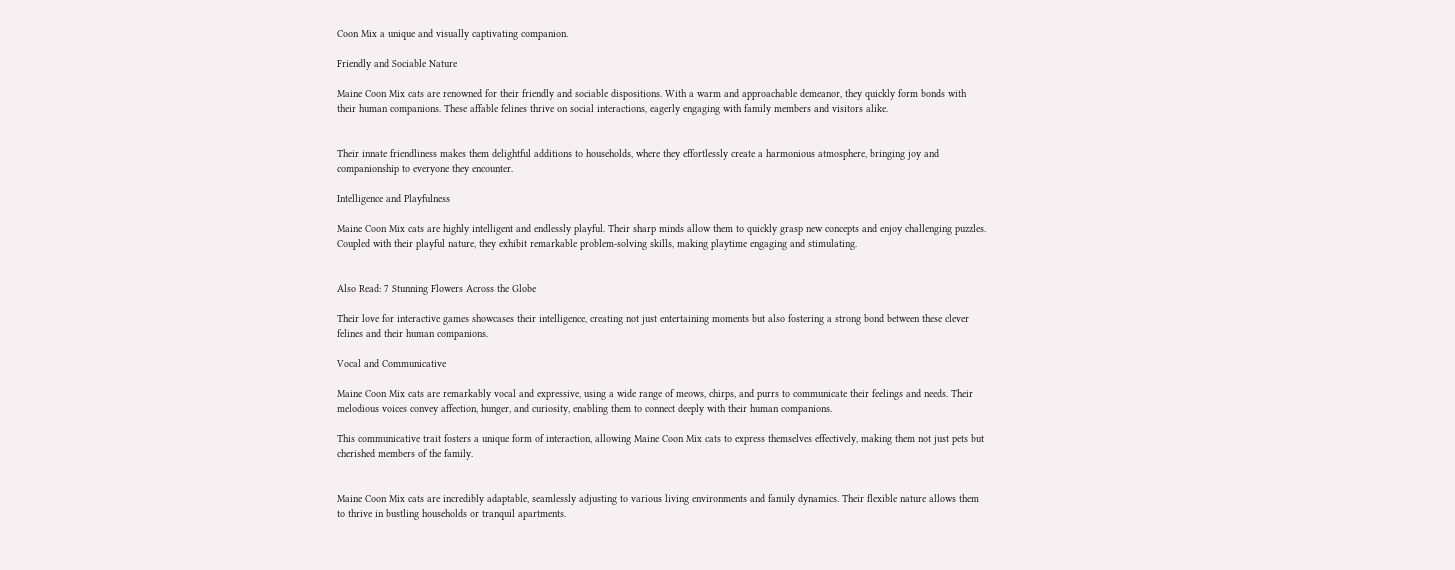Coon Mix a unique and visually captivating companion.

Friendly and Sociable Nature

Maine Coon Mix cats are renowned for their friendly and sociable dispositions. With a warm and approachable demeanor, they quickly form bonds with their human companions. These affable felines thrive on social interactions, eagerly engaging with family members and visitors alike.


Their innate friendliness makes them delightful additions to households, where they effortlessly create a harmonious atmosphere, bringing joy and companionship to everyone they encounter.

Intelligence and Playfulness

Maine Coon Mix cats are highly intelligent and endlessly playful. Their sharp minds allow them to quickly grasp new concepts and enjoy challenging puzzles. Coupled with their playful nature, they exhibit remarkable problem-solving skills, making playtime engaging and stimulating.


Also Read: 7 Stunning Flowers Across the Globe

Their love for interactive games showcases their intelligence, creating not just entertaining moments but also fostering a strong bond between these clever felines and their human companions.

Vocal and Communicative

Maine Coon Mix cats are remarkably vocal and expressive, using a wide range of meows, chirps, and purrs to communicate their feelings and needs. Their melodious voices convey affection, hunger, and curiosity, enabling them to connect deeply with their human companions.

This communicative trait fosters a unique form of interaction, allowing Maine Coon Mix cats to express themselves effectively, making them not just pets but cherished members of the family.


Maine Coon Mix cats are incredibly adaptable, seamlessly adjusting to various living environments and family dynamics. Their flexible nature allows them to thrive in bustling households or tranquil apartments.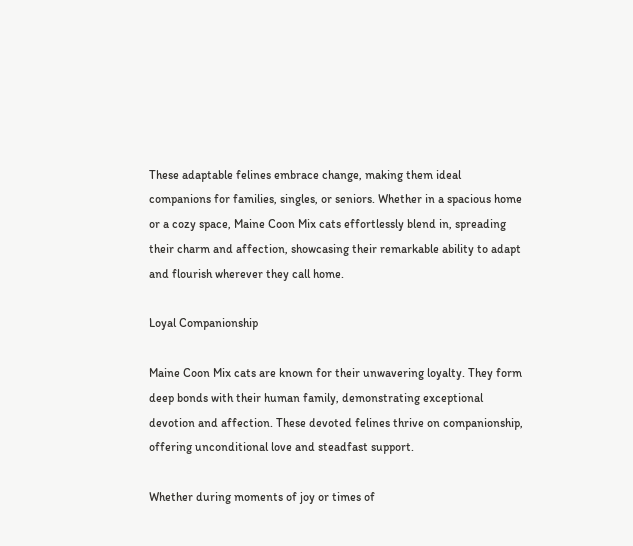These adaptable felines embrace change, making them ideal companions for families, singles, or seniors. Whether in a spacious home or a cozy space, Maine Coon Mix cats effortlessly blend in, spreading their charm and affection, showcasing their remarkable ability to adapt and flourish wherever they call home.

Loyal Companionship

Maine Coon Mix cats are known for their unwavering loyalty. They form deep bonds with their human family, demonstrating exceptional devotion and affection. These devoted felines thrive on companionship, offering unconditional love and steadfast support.

Whether during moments of joy or times of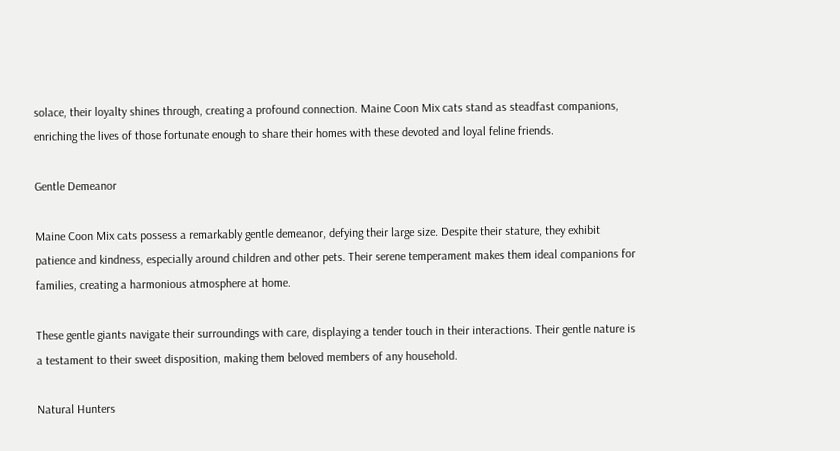solace, their loyalty shines through, creating a profound connection. Maine Coon Mix cats stand as steadfast companions, enriching the lives of those fortunate enough to share their homes with these devoted and loyal feline friends.

Gentle Demeanor

Maine Coon Mix cats possess a remarkably gentle demeanor, defying their large size. Despite their stature, they exhibit patience and kindness, especially around children and other pets. Their serene temperament makes them ideal companions for families, creating a harmonious atmosphere at home.

These gentle giants navigate their surroundings with care, displaying a tender touch in their interactions. Their gentle nature is a testament to their sweet disposition, making them beloved members of any household.

Natural Hunters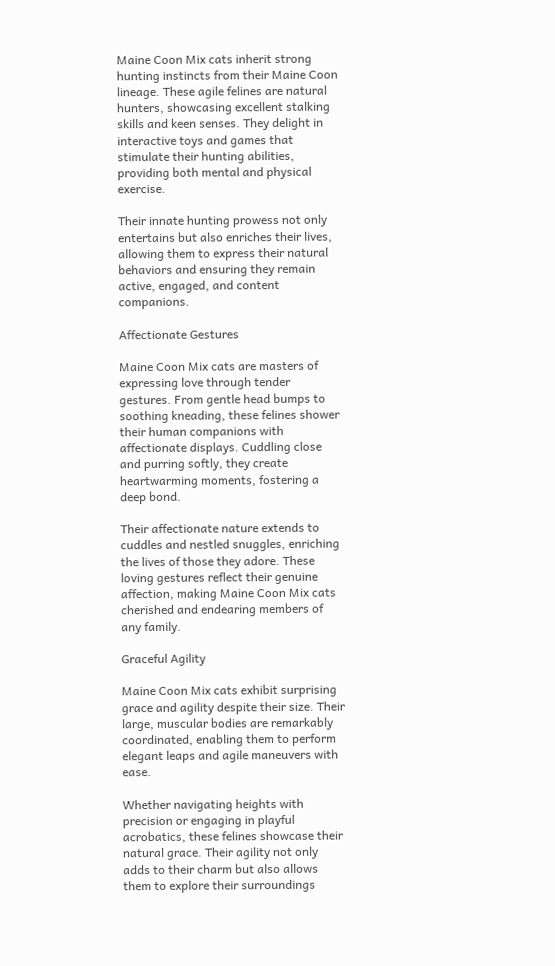Maine Coon Mix cats inherit strong hunting instincts from their Maine Coon lineage. These agile felines are natural hunters, showcasing excellent stalking skills and keen senses. They delight in interactive toys and games that stimulate their hunting abilities, providing both mental and physical exercise.

Their innate hunting prowess not only entertains but also enriches their lives, allowing them to express their natural behaviors and ensuring they remain active, engaged, and content companions.

Affectionate Gestures

Maine Coon Mix cats are masters of expressing love through tender gestures. From gentle head bumps to soothing kneading, these felines shower their human companions with affectionate displays. Cuddling close and purring softly, they create heartwarming moments, fostering a deep bond.

Their affectionate nature extends to cuddles and nestled snuggles, enriching the lives of those they adore. These loving gestures reflect their genuine affection, making Maine Coon Mix cats cherished and endearing members of any family.

Graceful Agility

Maine Coon Mix cats exhibit surprising grace and agility despite their size. Their large, muscular bodies are remarkably coordinated, enabling them to perform elegant leaps and agile maneuvers with ease.

Whether navigating heights with precision or engaging in playful acrobatics, these felines showcase their natural grace. Their agility not only adds to their charm but also allows them to explore their surroundings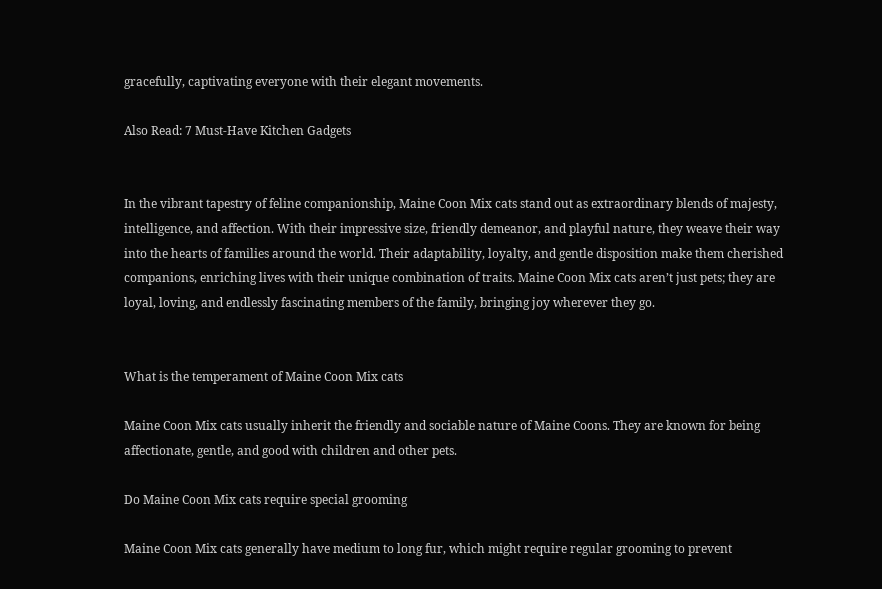gracefully, captivating everyone with their elegant movements.

Also Read: 7 Must-Have Kitchen Gadgets


In the vibrant tapestry of feline companionship, Maine Coon Mix cats stand out as extraordinary blends of majesty, intelligence, and affection. With their impressive size, friendly demeanor, and playful nature, they weave their way into the hearts of families around the world. Their adaptability, loyalty, and gentle disposition make them cherished companions, enriching lives with their unique combination of traits. Maine Coon Mix cats aren’t just pets; they are loyal, loving, and endlessly fascinating members of the family, bringing joy wherever they go.


What is the temperament of Maine Coon Mix cats

Maine Coon Mix cats usually inherit the friendly and sociable nature of Maine Coons. They are known for being affectionate, gentle, and good with children and other pets.

Do Maine Coon Mix cats require special grooming

Maine Coon Mix cats generally have medium to long fur, which might require regular grooming to prevent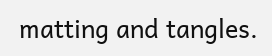matting and tangles.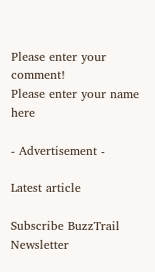Please enter your comment!
Please enter your name here

- Advertisement -

Latest article

Subscribe BuzzTrail Newsletter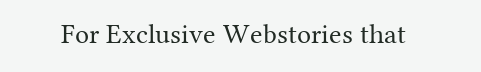For Exclusive Webstories that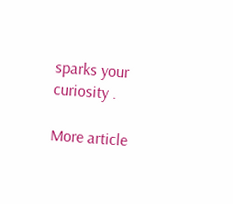sparks your curiosity .

More article